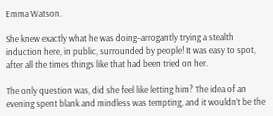Emma Watson.

She knew exactly what he was doing–arrogantly trying a stealth induction here, in public, surrounded by people! It was easy to spot, after all the times things like that had been tried on her.

The only question was, did she feel like letting him? The idea of an evening spent blank and mindless was tempting, and it wouldn’t be the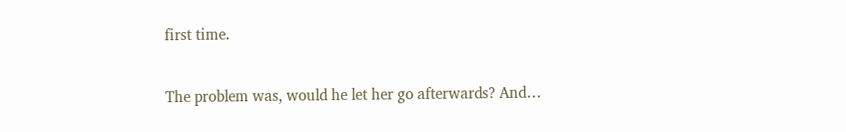first time.

The problem was, would he let her go afterwards? And…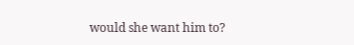would she want him to?